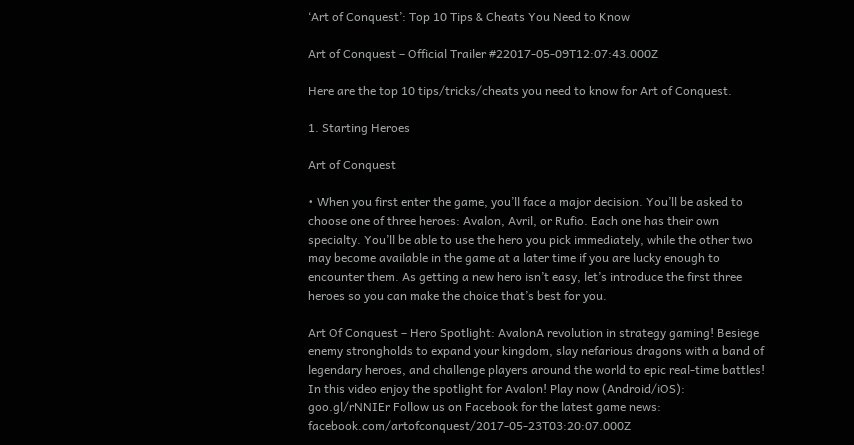‘Art of Conquest’: Top 10 Tips & Cheats You Need to Know

Art of Conquest – Official Trailer #22017-05-09T12:07:43.000Z

Here are the top 10 tips/tricks/cheats you need to know for Art of Conquest.

1. Starting Heroes

Art of Conquest

• When you first enter the game, you’ll face a major decision. You’ll be asked to choose one of three heroes: Avalon, Avril, or Rufio. Each one has their own specialty. You’ll be able to use the hero you pick immediately, while the other two may become available in the game at a later time if you are lucky enough to encounter them. As getting a new hero isn’t easy, let’s introduce the first three heroes so you can make the choice that’s best for you.

Art Of Conquest – Hero Spotlight: AvalonA revolution in strategy gaming! Besiege enemy strongholds to expand your kingdom, slay nefarious dragons with a band of legendary heroes, and challenge players around the world to epic real-time battles! In this video enjoy the spotlight for Avalon! Play now (Android/iOS): goo.gl/rNNIEr Follow us on Facebook for the latest game news: facebook.com/artofconquest/2017-05-23T03:20:07.000Z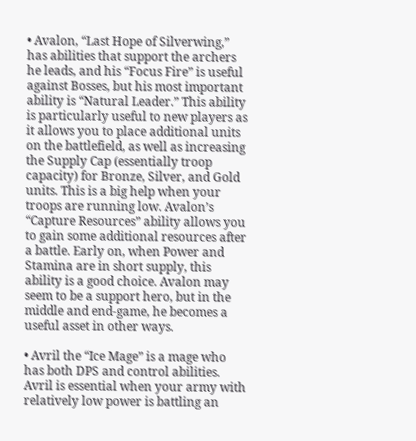• Avalon, “Last Hope of Silverwing,” has abilities that support the archers he leads, and his “Focus Fire” is useful against Bosses, but his most important ability is “Natural Leader.” This ability is particularly useful to new players as it allows you to place additional units on the battlefield, as well as increasing the Supply Cap (essentially troop capacity) for Bronze, Silver, and Gold units. This is a big help when your troops are running low. Avalon’s “Capture Resources” ability allows you to gain some additional resources after a battle. Early on, when Power and Stamina are in short supply, this ability is a good choice. Avalon may seem to be a support hero, but in the middle and end-game, he becomes a useful asset in other ways.

• Avril the “Ice Mage” is a mage who has both DPS and control abilities. Avril is essential when your army with relatively low power is battling an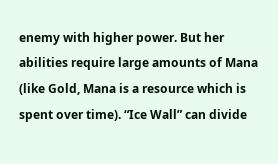enemy with higher power. But her abilities require large amounts of Mana (like Gold, Mana is a resource which is spent over time). “Ice Wall” can divide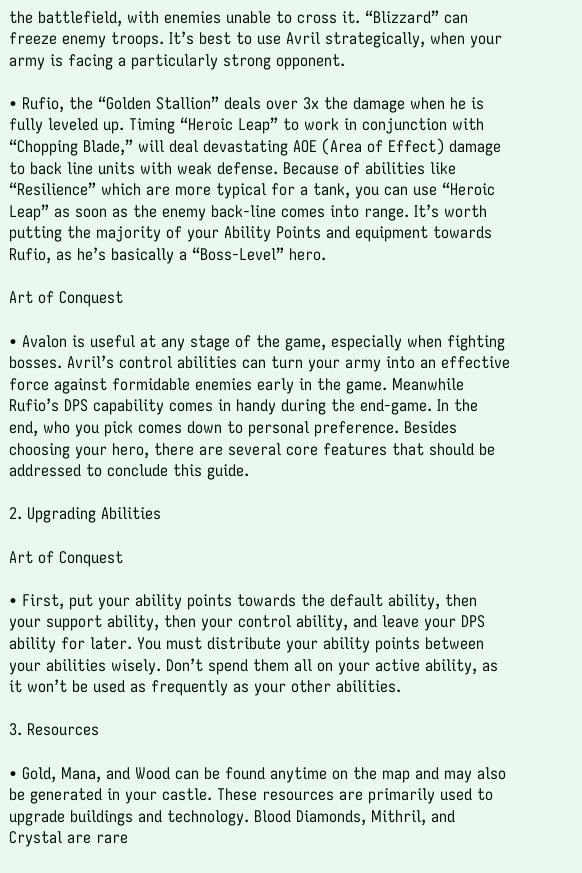the battlefield, with enemies unable to cross it. “Blizzard” can freeze enemy troops. It’s best to use Avril strategically, when your army is facing a particularly strong opponent.

• Rufio, the “Golden Stallion” deals over 3x the damage when he is fully leveled up. Timing “Heroic Leap” to work in conjunction with “Chopping Blade,” will deal devastating AOE (Area of Effect) damage to back line units with weak defense. Because of abilities like “Resilience” which are more typical for a tank, you can use “Heroic Leap” as soon as the enemy back-line comes into range. It’s worth putting the majority of your Ability Points and equipment towards Rufio, as he’s basically a “Boss-Level” hero.

Art of Conquest

• Avalon is useful at any stage of the game, especially when fighting bosses. Avril’s control abilities can turn your army into an effective force against formidable enemies early in the game. Meanwhile Rufio’s DPS capability comes in handy during the end-game. In the end, who you pick comes down to personal preference. Besides choosing your hero, there are several core features that should be addressed to conclude this guide.

2. Upgrading Abilities

Art of Conquest

• First, put your ability points towards the default ability, then your support ability, then your control ability, and leave your DPS ability for later. You must distribute your ability points between your abilities wisely. Don’t spend them all on your active ability, as it won’t be used as frequently as your other abilities.

3. Resources

• Gold, Mana, and Wood can be found anytime on the map and may also be generated in your castle. These resources are primarily used to upgrade buildings and technology. Blood Diamonds, Mithril, and Crystal are rare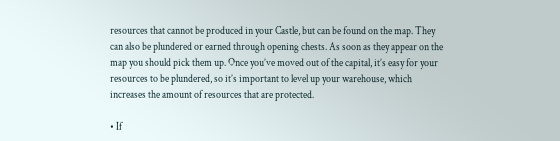resources that cannot be produced in your Castle, but can be found on the map. They can also be plundered or earned through opening chests. As soon as they appear on the map you should pick them up. Once you’ve moved out of the capital, it’s easy for your resources to be plundered, so it’s important to level up your warehouse, which increases the amount of resources that are protected.

• If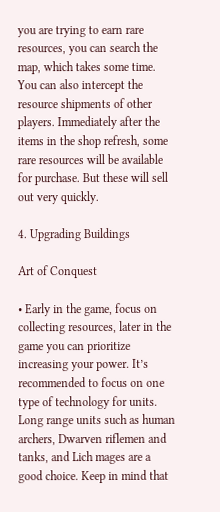you are trying to earn rare resources, you can search the map, which takes some time. You can also intercept the resource shipments of other players. Immediately after the items in the shop refresh, some rare resources will be available for purchase. But these will sell out very quickly.

4. Upgrading Buildings

Art of Conquest

• Early in the game, focus on collecting resources, later in the game you can prioritize increasing your power. It’s recommended to focus on one type of technology for units. Long range units such as human archers, Dwarven riflemen and tanks, and Lich mages are a good choice. Keep in mind that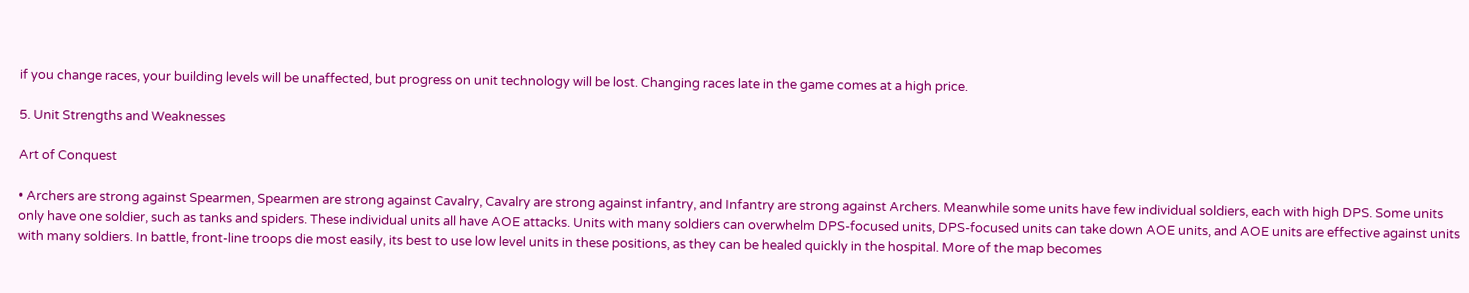if you change races, your building levels will be unaffected, but progress on unit technology will be lost. Changing races late in the game comes at a high price.

5. Unit Strengths and Weaknesses

Art of Conquest

• Archers are strong against Spearmen, Spearmen are strong against Cavalry, Cavalry are strong against infantry, and Infantry are strong against Archers. Meanwhile some units have few individual soldiers, each with high DPS. Some units only have one soldier, such as tanks and spiders. These individual units all have AOE attacks. Units with many soldiers can overwhelm DPS-focused units, DPS-focused units can take down AOE units, and AOE units are effective against units with many soldiers. In battle, front-line troops die most easily, its best to use low level units in these positions, as they can be healed quickly in the hospital. More of the map becomes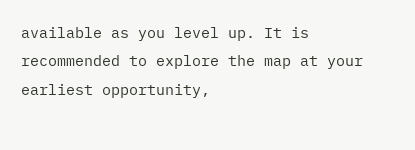available as you level up. It is recommended to explore the map at your earliest opportunity,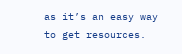as it’s an easy way to get resources.